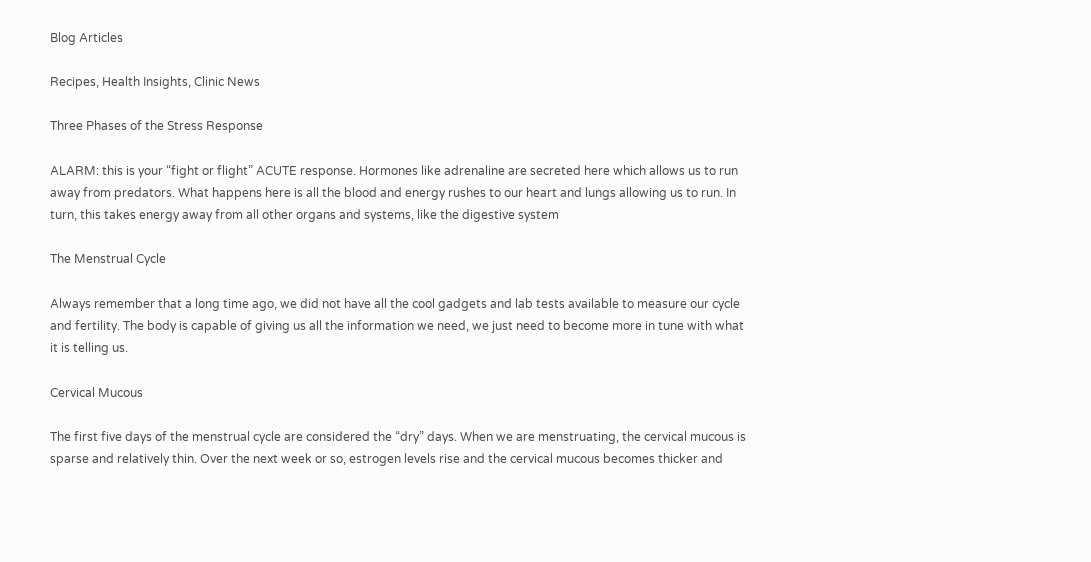Blog Articles

Recipes, Health Insights, Clinic News

Three Phases of the Stress Response

ALARM: this is your “fight or flight” ACUTE response. Hormones like adrenaline are secreted here which allows us to run away from predators. What happens here is all the blood and energy rushes to our heart and lungs allowing us to run. In turn, this takes energy away from all other organs and systems, like the digestive system

The Menstrual Cycle

Always remember that a long time ago, we did not have all the cool gadgets and lab tests available to measure our cycle and fertility. The body is capable of giving us all the information we need, we just need to become more in tune with what it is telling us.

Cervical Mucous

The first five days of the menstrual cycle are considered the “dry” days. When we are menstruating, the cervical mucous is sparse and relatively thin. Over the next week or so, estrogen levels rise and the cervical mucous becomes thicker and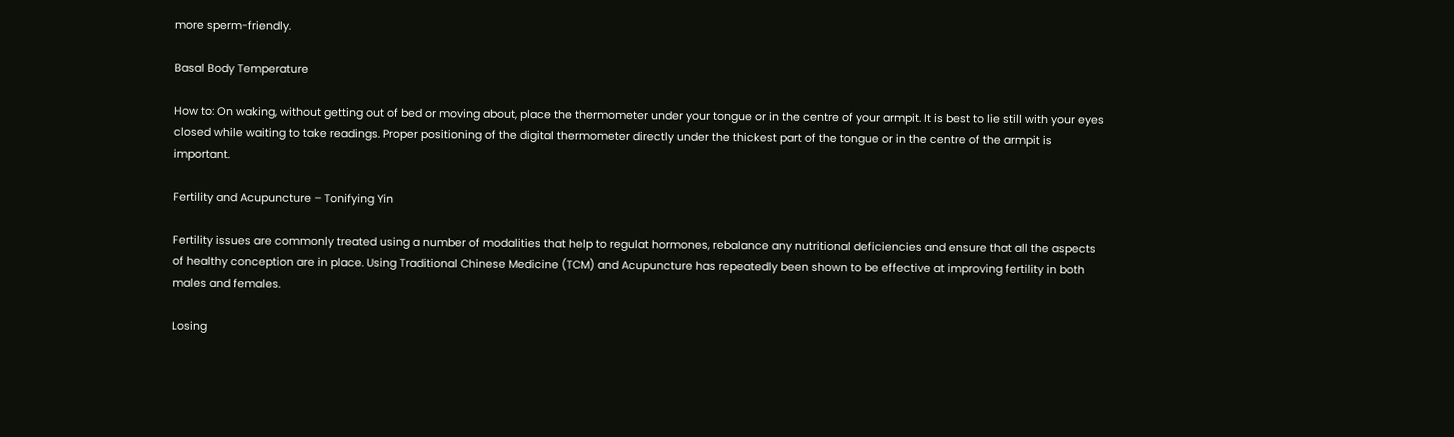more sperm-friendly.

Basal Body Temperature

How to: On waking, without getting out of bed or moving about, place the thermometer under your tongue or in the centre of your armpit. It is best to lie still with your eyes closed while waiting to take readings. Proper positioning of the digital thermometer directly under the thickest part of the tongue or in the centre of the armpit is important.

Fertility and Acupuncture – Tonifying Yin

Fertility issues are commonly treated using a number of modalities that help to regulat hormones, rebalance any nutritional deficiencies and ensure that all the aspects of healthy conception are in place. Using Traditional Chinese Medicine (TCM) and Acupuncture has repeatedly been shown to be effective at improving fertility in both males and females.

Losing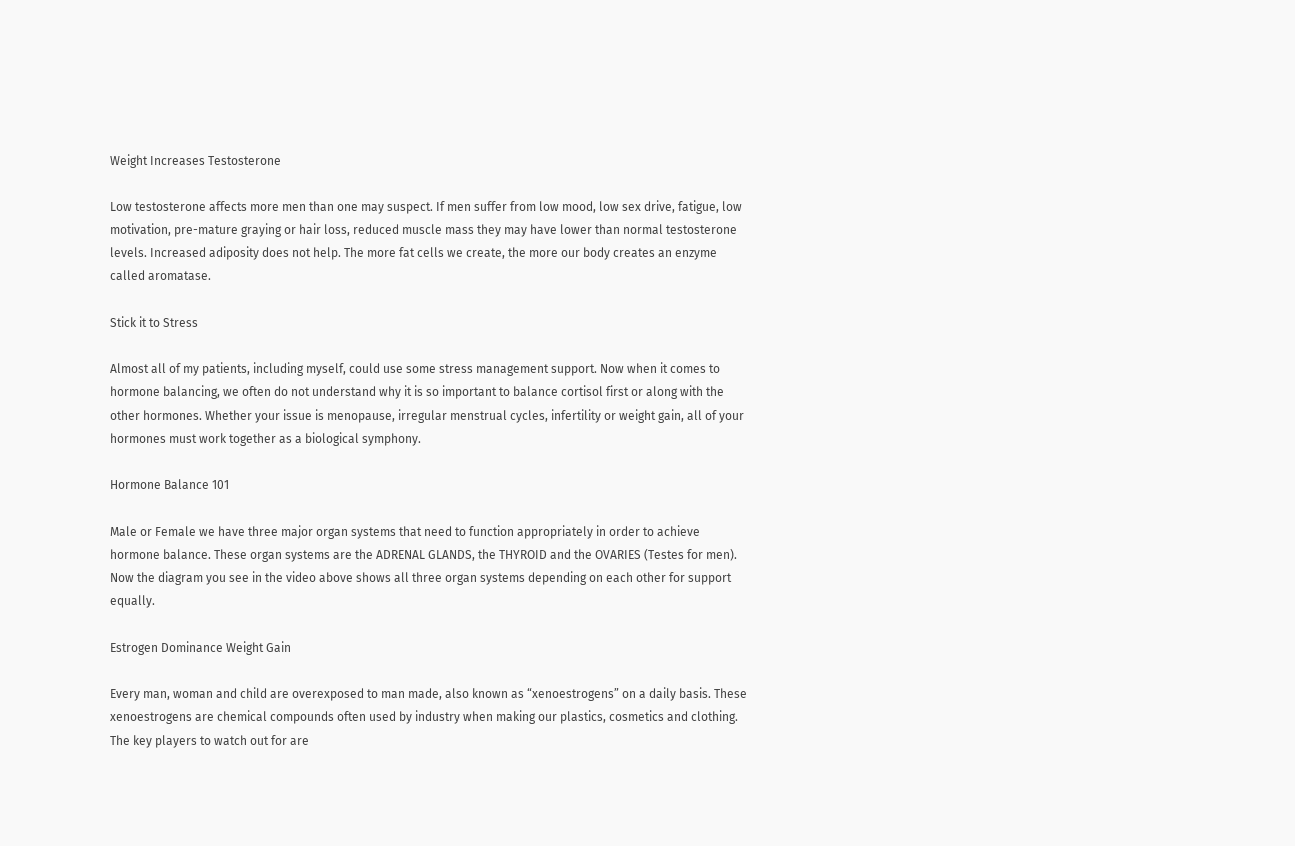Weight Increases Testosterone

Low testosterone affects more men than one may suspect. If men suffer from low mood, low sex drive, fatigue, low motivation, pre-mature graying or hair loss, reduced muscle mass they may have lower than normal testosterone levels. Increased adiposity does not help. The more fat cells we create, the more our body creates an enzyme called aromatase.

Stick it to Stress

Almost all of my patients, including myself, could use some stress management support. Now when it comes to hormone balancing, we often do not understand why it is so important to balance cortisol first or along with the other hormones. Whether your issue is menopause, irregular menstrual cycles, infertility or weight gain, all of your hormones must work together as a biological symphony.

Hormone Balance 101

Male or Female we have three major organ systems that need to function appropriately in order to achieve hormone balance. These organ systems are the ADRENAL GLANDS, the THYROID and the OVARIES (Testes for men). Now the diagram you see in the video above shows all three organ systems depending on each other for support equally.

Estrogen Dominance Weight Gain

Every man, woman and child are overexposed to man made, also known as “xenoestrogens” on a daily basis. These xenoestrogens are chemical compounds often used by industry when making our plastics, cosmetics and clothing. The key players to watch out for are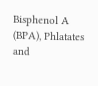Bisphenol A (BPA), Phlatates and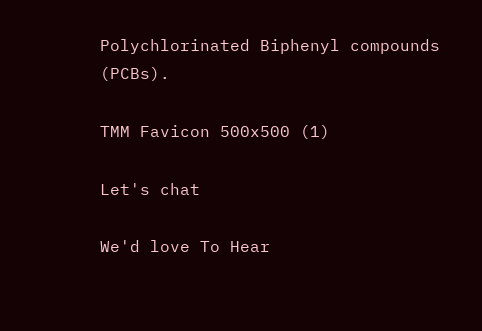Polychlorinated Biphenyl compounds (PCBs).

TMM Favicon 500x500 (1)

Let's chat

We'd love To Hear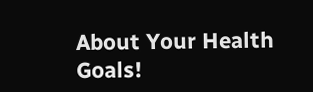About Your Health Goals!